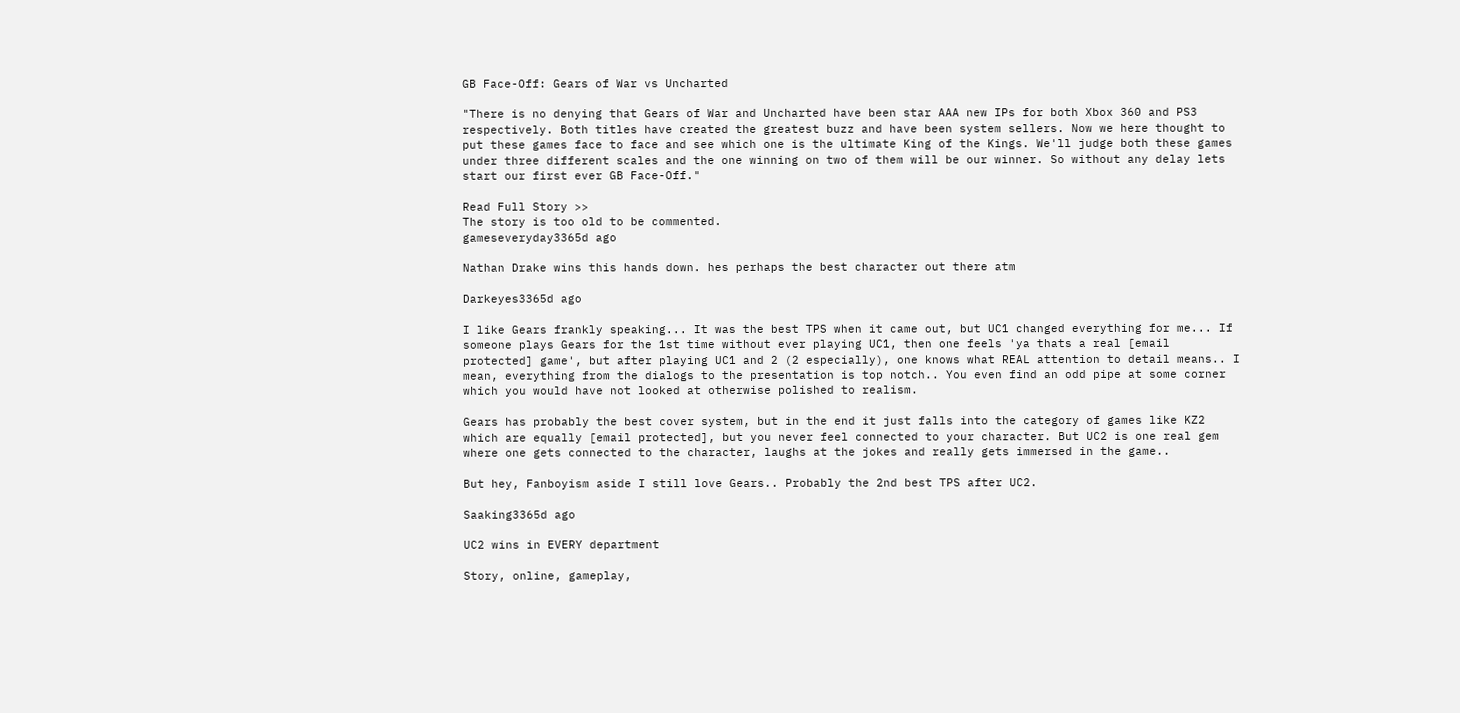GB Face-Off: Gears of War vs Uncharted

"There is no denying that Gears of War and Uncharted have been star AAA new IPs for both Xbox 360 and PS3 respectively. Both titles have created the greatest buzz and have been system sellers. Now we here thought to put these games face to face and see which one is the ultimate King of the Kings. We'll judge both these games under three different scales and the one winning on two of them will be our winner. So without any delay lets start our first ever GB Face-Off."

Read Full Story >>
The story is too old to be commented.
gameseveryday3365d ago

Nathan Drake wins this hands down. hes perhaps the best character out there atm

Darkeyes3365d ago

I like Gears frankly speaking... It was the best TPS when it came out, but UC1 changed everything for me... If someone plays Gears for the 1st time without ever playing UC1, then one feels 'ya thats a real [email protected] game', but after playing UC1 and 2 (2 especially), one knows what REAL attention to detail means.. I mean, everything from the dialogs to the presentation is top notch.. You even find an odd pipe at some corner which you would have not looked at otherwise polished to realism.

Gears has probably the best cover system, but in the end it just falls into the category of games like KZ2 which are equally [email protected], but you never feel connected to your character. But UC2 is one real gem where one gets connected to the character, laughs at the jokes and really gets immersed in the game..

But hey, Fanboyism aside I still love Gears.. Probably the 2nd best TPS after UC2.

Saaking3365d ago

UC2 wins in EVERY department

Story, online, gameplay,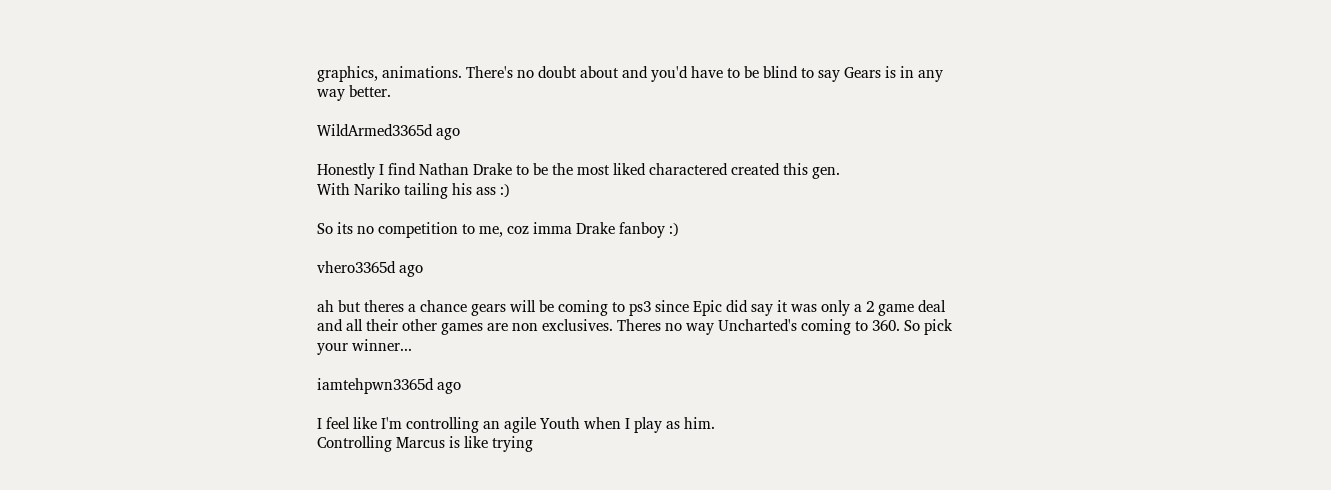graphics, animations. There's no doubt about and you'd have to be blind to say Gears is in any way better.

WildArmed3365d ago

Honestly I find Nathan Drake to be the most liked charactered created this gen.
With Nariko tailing his ass :)

So its no competition to me, coz imma Drake fanboy :)

vhero3365d ago

ah but theres a chance gears will be coming to ps3 since Epic did say it was only a 2 game deal and all their other games are non exclusives. Theres no way Uncharted's coming to 360. So pick your winner...

iamtehpwn3365d ago

I feel like I'm controlling an agile Youth when I play as him.
Controlling Marcus is like trying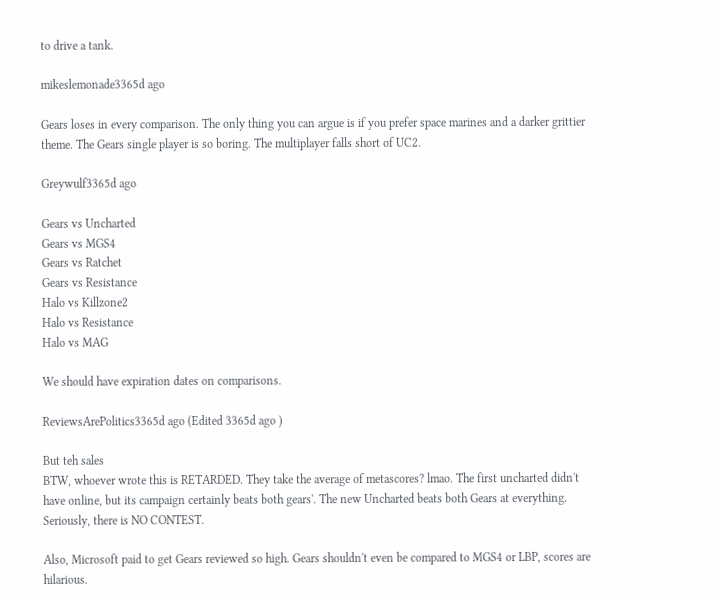to drive a tank.

mikeslemonade3365d ago

Gears loses in every comparison. The only thing you can argue is if you prefer space marines and a darker grittier theme. The Gears single player is so boring. The multiplayer falls short of UC2.

Greywulf3365d ago

Gears vs Uncharted
Gears vs MGS4
Gears vs Ratchet
Gears vs Resistance
Halo vs Killzone2
Halo vs Resistance
Halo vs MAG

We should have expiration dates on comparisons.

ReviewsArePolitics3365d ago (Edited 3365d ago )

But teh sales
BTW, whoever wrote this is RETARDED. They take the average of metascores? lmao. The first uncharted didn't have online, but its campaign certainly beats both gears'. The new Uncharted beats both Gears at everything. Seriously, there is NO CONTEST.

Also, Microsoft paid to get Gears reviewed so high. Gears shouldn't even be compared to MGS4 or LBP, scores are hilarious.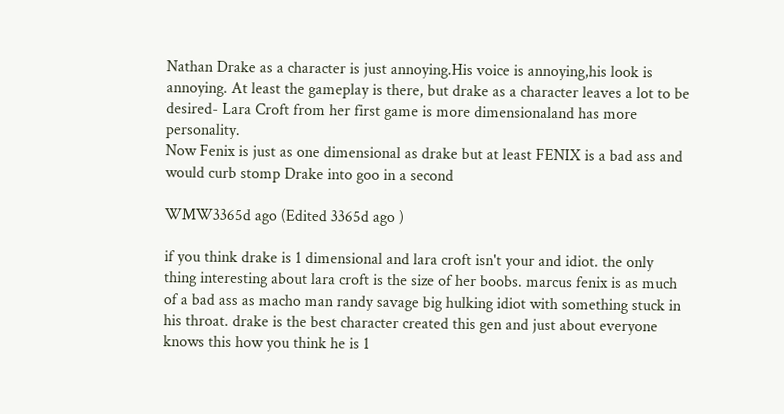Nathan Drake as a character is just annoying.His voice is annoying,his look is annoying. At least the gameplay is there, but drake as a character leaves a lot to be desired- Lara Croft from her first game is more dimensionaland has more personality.
Now Fenix is just as one dimensional as drake but at least FENIX is a bad ass and would curb stomp Drake into goo in a second

WMW3365d ago (Edited 3365d ago )

if you think drake is 1 dimensional and lara croft isn't your and idiot. the only thing interesting about lara croft is the size of her boobs. marcus fenix is as much of a bad ass as macho man randy savage big hulking idiot with something stuck in his throat. drake is the best character created this gen and just about everyone knows this how you think he is 1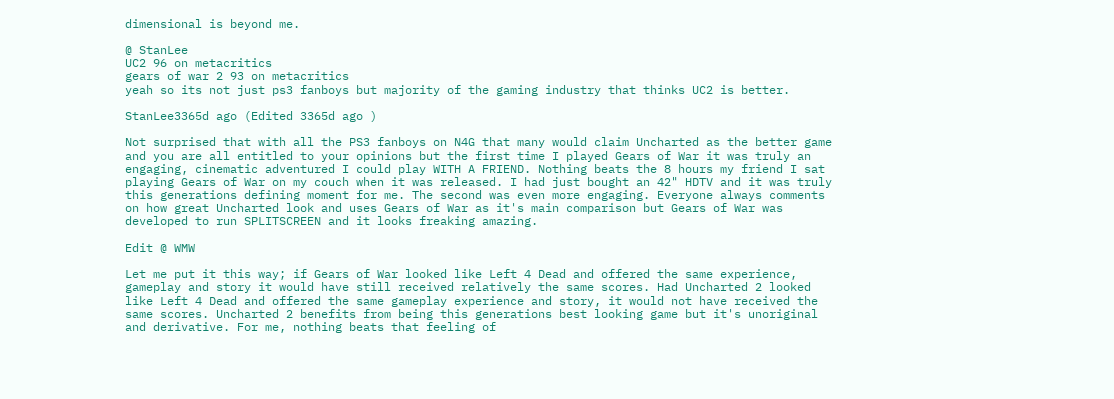dimensional is beyond me.

@ StanLee
UC2 96 on metacritics
gears of war 2 93 on metacritics
yeah so its not just ps3 fanboys but majority of the gaming industry that thinks UC2 is better.

StanLee3365d ago (Edited 3365d ago )

Not surprised that with all the PS3 fanboys on N4G that many would claim Uncharted as the better game and you are all entitled to your opinions but the first time I played Gears of War it was truly an engaging, cinematic adventured I could play WITH A FRIEND. Nothing beats the 8 hours my friend I sat playing Gears of War on my couch when it was released. I had just bought an 42" HDTV and it was truly this generations defining moment for me. The second was even more engaging. Everyone always comments on how great Uncharted look and uses Gears of War as it's main comparison but Gears of War was developed to run SPLITSCREEN and it looks freaking amazing.

Edit @ WMW

Let me put it this way; if Gears of War looked like Left 4 Dead and offered the same experience, gameplay and story it would have still received relatively the same scores. Had Uncharted 2 looked like Left 4 Dead and offered the same gameplay experience and story, it would not have received the same scores. Uncharted 2 benefits from being this generations best looking game but it's unoriginal and derivative. For me, nothing beats that feeling of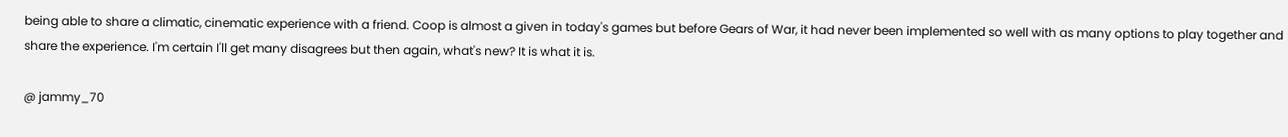being able to share a climatic, cinematic experience with a friend. Coop is almost a given in today's games but before Gears of War, it had never been implemented so well with as many options to play together and share the experience. I'm certain I'll get many disagrees but then again, what's new? It is what it is.

@ jammy_70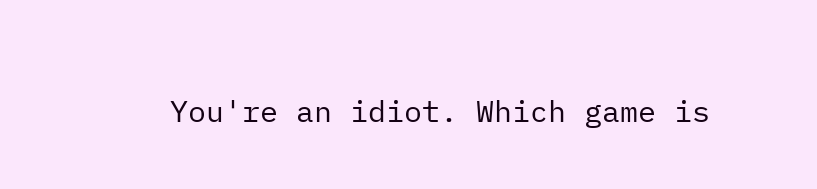You're an idiot. Which game is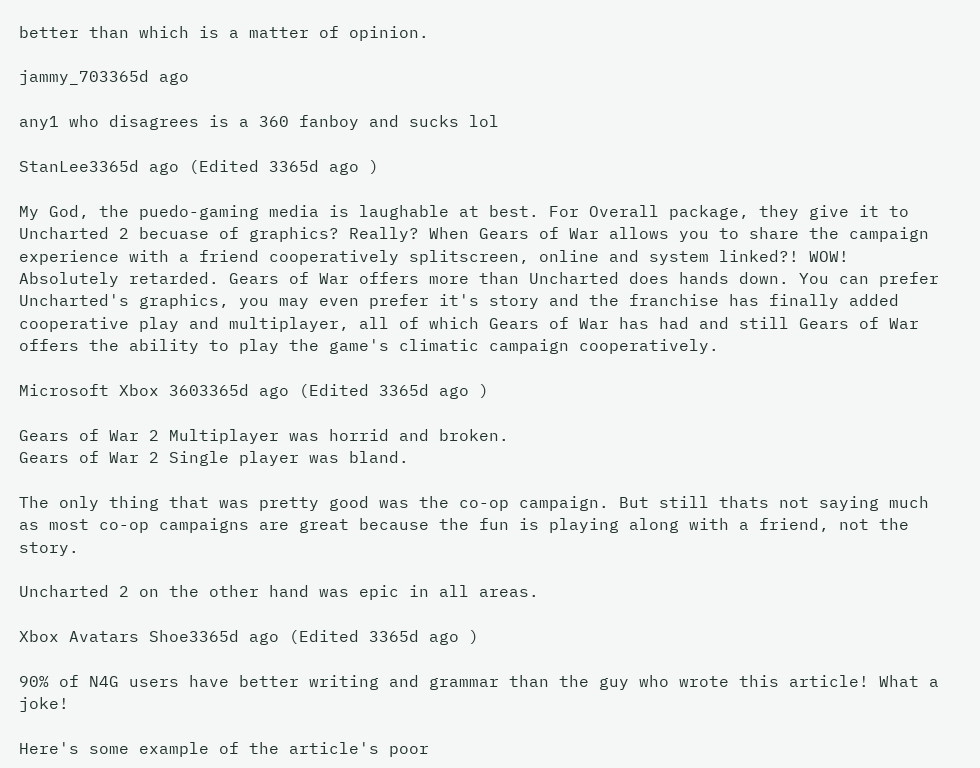better than which is a matter of opinion.

jammy_703365d ago

any1 who disagrees is a 360 fanboy and sucks lol

StanLee3365d ago (Edited 3365d ago )

My God, the puedo-gaming media is laughable at best. For Overall package, they give it to Uncharted 2 becuase of graphics? Really? When Gears of War allows you to share the campaign experience with a friend cooperatively splitscreen, online and system linked?! WOW! Absolutely retarded. Gears of War offers more than Uncharted does hands down. You can prefer Uncharted's graphics, you may even prefer it's story and the franchise has finally added cooperative play and multiplayer, all of which Gears of War has had and still Gears of War offers the ability to play the game's climatic campaign cooperatively.

Microsoft Xbox 3603365d ago (Edited 3365d ago )

Gears of War 2 Multiplayer was horrid and broken.
Gears of War 2 Single player was bland.

The only thing that was pretty good was the co-op campaign. But still thats not saying much as most co-op campaigns are great because the fun is playing along with a friend, not the story.

Uncharted 2 on the other hand was epic in all areas.

Xbox Avatars Shoe3365d ago (Edited 3365d ago )

90% of N4G users have better writing and grammar than the guy who wrote this article! What a joke!

Here's some example of the article's poor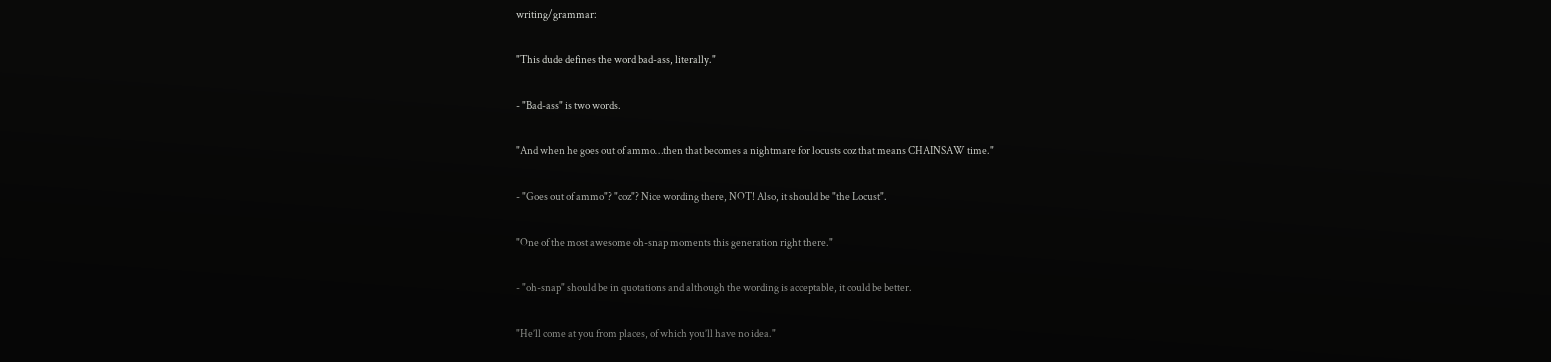writing/grammar:

"This dude defines the word bad-ass, literally."

- "Bad-ass" is two words.

"And when he goes out of ammo…then that becomes a nightmare for locusts coz that means CHAINSAW time."

- "Goes out of ammo"? "coz"? Nice wording there, NOT! Also, it should be "the Locust".

"One of the most awesome oh-snap moments this generation right there."

- "oh-snap" should be in quotations and although the wording is acceptable, it could be better.

"He’ll come at you from places, of which you’ll have no idea."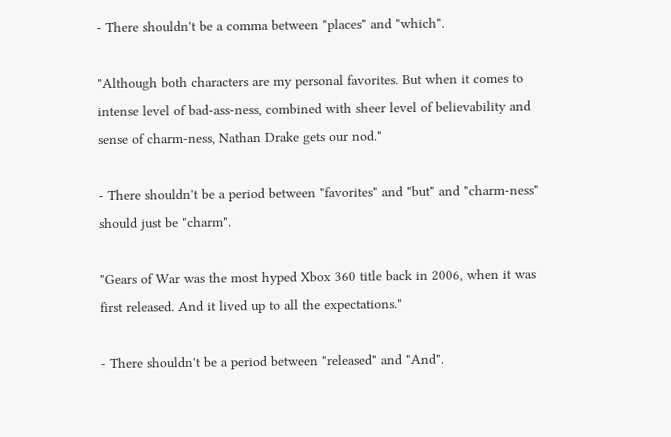- There shouldn't be a comma between "places" and "which".

"Although both characters are my personal favorites. But when it comes to intense level of bad-ass-ness, combined with sheer level of believability and sense of charm-ness, Nathan Drake gets our nod."

- There shouldn't be a period between "favorites" and "but" and "charm-ness" should just be "charm".

"Gears of War was the most hyped Xbox 360 title back in 2006, when it was first released. And it lived up to all the expectations."

- There shouldn't be a period between "released" and "And".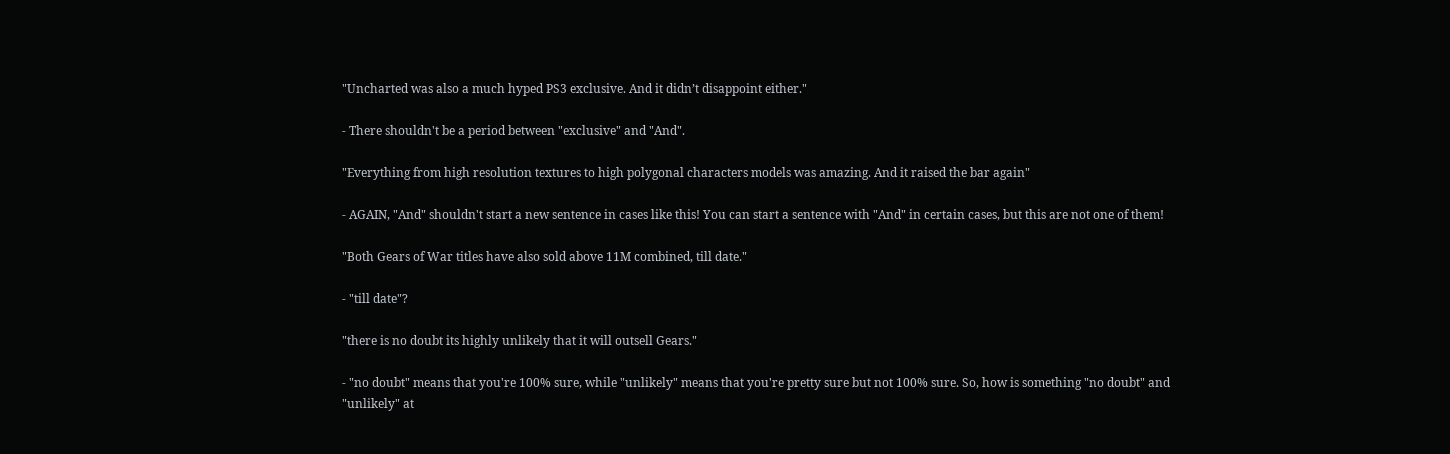"Uncharted was also a much hyped PS3 exclusive. And it didn’t disappoint either."

- There shouldn't be a period between "exclusive" and "And".

"Everything from high resolution textures to high polygonal characters models was amazing. And it raised the bar again"

- AGAIN, "And" shouldn't start a new sentence in cases like this! You can start a sentence with "And" in certain cases, but this are not one of them!

"Both Gears of War titles have also sold above 11M combined, till date."

- "till date"?

"there is no doubt its highly unlikely that it will outsell Gears."

- "no doubt" means that you're 100% sure, while "unlikely" means that you're pretty sure but not 100% sure. So, how is something "no doubt" and "unlikely" at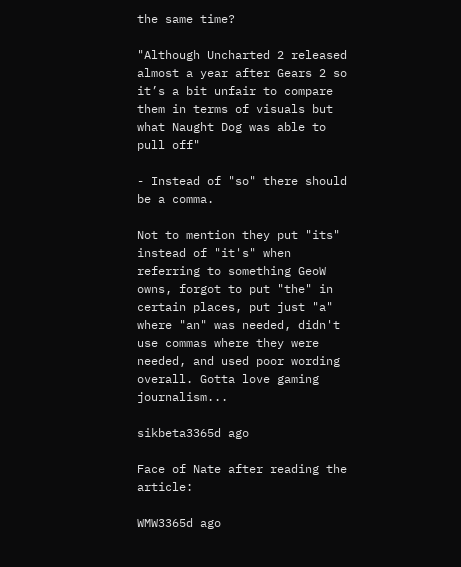the same time?

"Although Uncharted 2 released almost a year after Gears 2 so it’s a bit unfair to compare them in terms of visuals but what Naught Dog was able to pull off"

- Instead of "so" there should be a comma.

Not to mention they put "its" instead of "it's" when referring to something GeoW owns, forgot to put "the" in certain places, put just "a" where "an" was needed, didn't use commas where they were needed, and used poor wording overall. Gotta love gaming journalism...

sikbeta3365d ago

Face of Nate after reading the article:

WMW3365d ago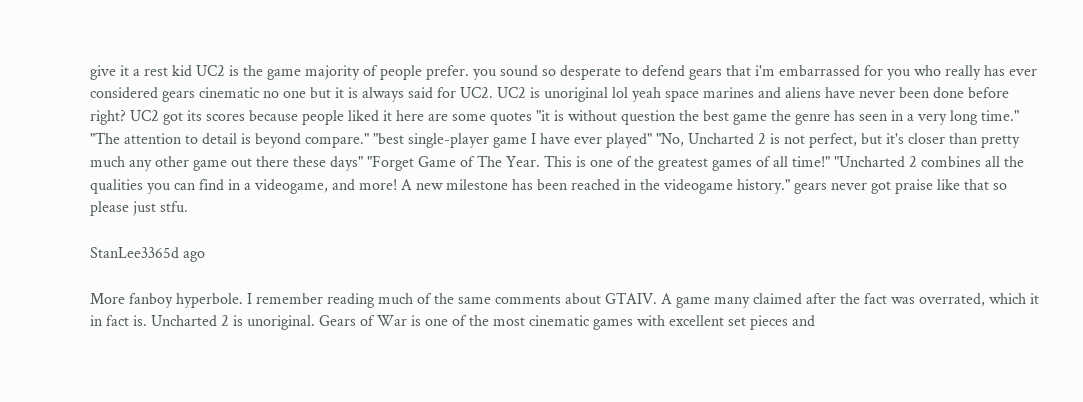give it a rest kid UC2 is the game majority of people prefer. you sound so desperate to defend gears that i'm embarrassed for you who really has ever considered gears cinematic no one but it is always said for UC2. UC2 is unoriginal lol yeah space marines and aliens have never been done before right? UC2 got its scores because people liked it here are some quotes "it is without question the best game the genre has seen in a very long time." "The attention to detail is beyond compare." "best single-player game I have ever played" "No, Uncharted 2 is not perfect, but it's closer than pretty much any other game out there these days" "Forget Game of The Year. This is one of the greatest games of all time!" "Uncharted 2 combines all the qualities you can find in a videogame, and more! A new milestone has been reached in the videogame history." gears never got praise like that so please just stfu.

StanLee3365d ago

More fanboy hyperbole. I remember reading much of the same comments about GTAIV. A game many claimed after the fact was overrated, which it in fact is. Uncharted 2 is unoriginal. Gears of War is one of the most cinematic games with excellent set pieces and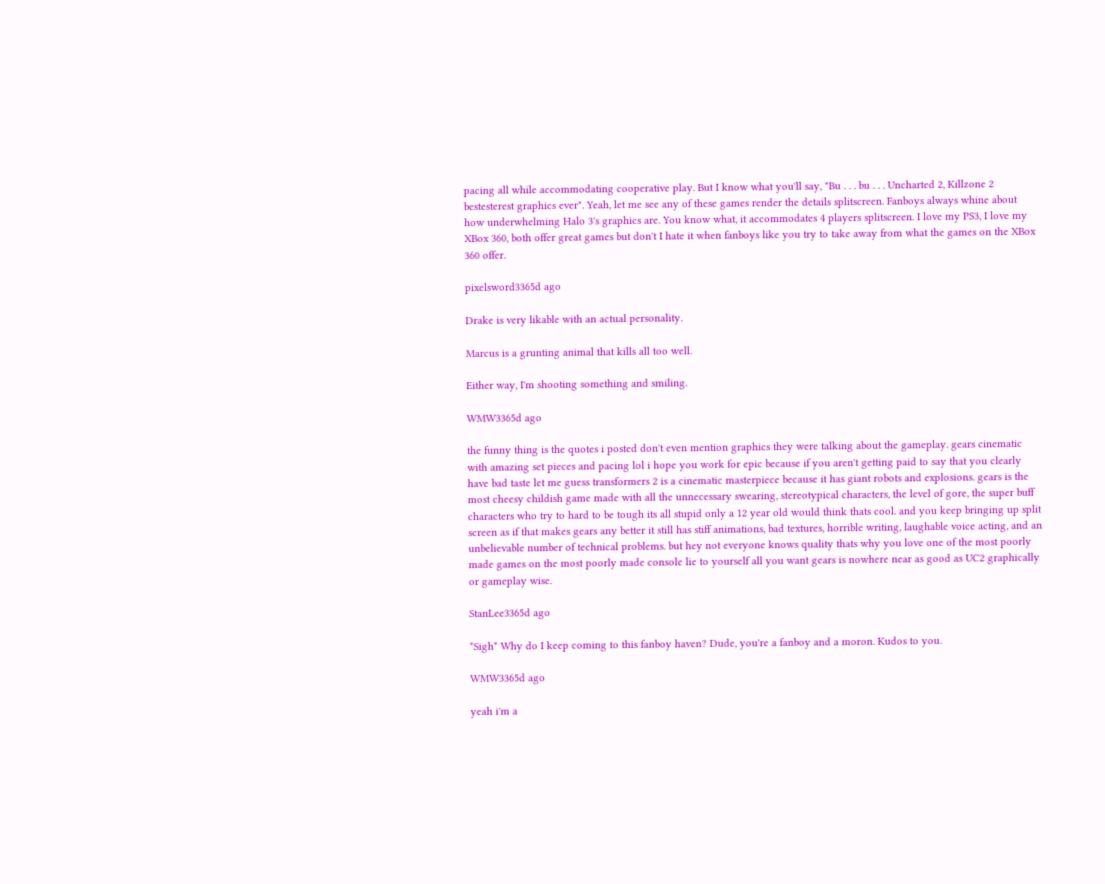pacing all while accommodating cooperative play. But I know what you'll say, "Bu . . . bu . . . Uncharted 2, Killzone 2 bestesterest graphics ever". Yeah, let me see any of these games render the details splitscreen. Fanboys always whine about how underwhelming Halo 3's graphics are. You know what, it accommodates 4 players splitscreen. I love my PS3, I love my XBox 360, both offer great games but don't I hate it when fanboys like you try to take away from what the games on the XBox 360 offer.

pixelsword3365d ago

Drake is very likable with an actual personality.

Marcus is a grunting animal that kills all too well.

Either way, I'm shooting something and smiling.

WMW3365d ago

the funny thing is the quotes i posted don't even mention graphics they were talking about the gameplay. gears cinematic with amazing set pieces and pacing lol i hope you work for epic because if you aren't getting paid to say that you clearly have bad taste let me guess transformers 2 is a cinematic masterpiece because it has giant robots and explosions. gears is the most cheesy childish game made with all the unnecessary swearing, stereotypical characters, the level of gore, the super buff characters who try to hard to be tough its all stupid only a 12 year old would think thats cool. and you keep bringing up split screen as if that makes gears any better it still has stiff animations, bad textures, horrible writing, laughable voice acting, and an unbelievable number of technical problems. but hey not everyone knows quality thats why you love one of the most poorly made games on the most poorly made console lie to yourself all you want gears is nowhere near as good as UC2 graphically or gameplay wise.

StanLee3365d ago

*Sigh* Why do I keep coming to this fanboy haven? Dude, you're a fanboy and a moron. Kudos to you.

WMW3365d ago

yeah i'm a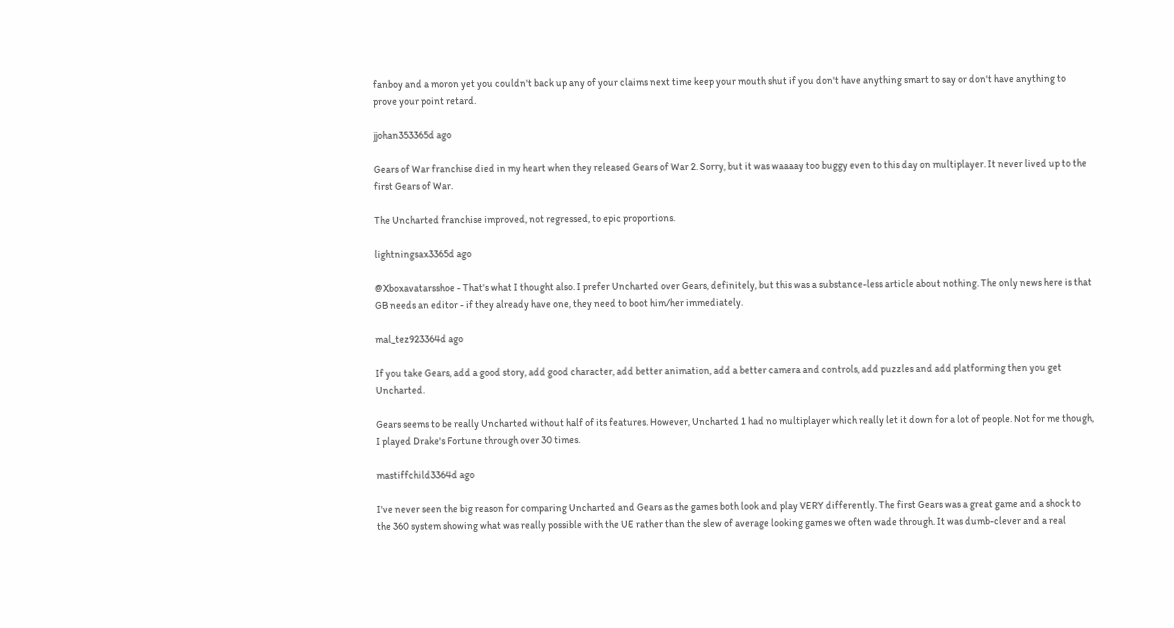fanboy and a moron yet you couldn't back up any of your claims next time keep your mouth shut if you don't have anything smart to say or don't have anything to prove your point retard.

jjohan353365d ago

Gears of War franchise died in my heart when they released Gears of War 2. Sorry, but it was waaaay too buggy even to this day on multiplayer. It never lived up to the first Gears of War.

The Uncharted franchise improved, not regressed, to epic proportions.

lightningsax3365d ago

@Xboxavatarsshoe - That's what I thought also. I prefer Uncharted over Gears, definitely, but this was a substance-less article about nothing. The only news here is that GB needs an editor - if they already have one, they need to boot him/her immediately.

mal_tez923364d ago

If you take Gears, add a good story, add good character, add better animation, add a better camera and controls, add puzzles and add platforming then you get Uncharted.

Gears seems to be really Uncharted without half of its features. However, Uncharted 1 had no multiplayer which really let it down for a lot of people. Not for me though, I played Drake's Fortune through over 30 times.

mastiffchild3364d ago

I've never seen the big reason for comparing Uncharted and Gears as the games both look and play VERY differently. The first Gears was a great game and a shock to the 360 system showing what was really possible with the UE rather than the slew of average looking games we often wade through. It was dumb-clever and a real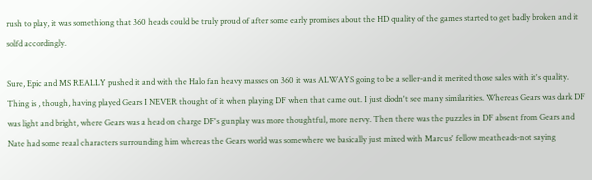rush to play, it was somethiong that 360 heads could be truly proud of after some early promises about the HD quality of the games started to get badly broken and it solfd accordingly.

Sure, Epic and MS REALLY pushed it and with the Halo fan heavy masses on 360 it was ALWAYS going to be a seller-and it merited those sales with it's quality. Thing is , though, having played Gears I NEVER thought of it when playing DF when that came out. I just diodn't see many similarities. Whereas Gears was dark DF was light and bright, where Gears was a head on charge DF's gunplay was more thoughtful, more nervy. Then there was the puzzles in DF absent from Gears and Nate had some reaal characters surrounding him whereas the Gears world was somewhere we basically just mixed with Marcus' fellow meatheads-not saying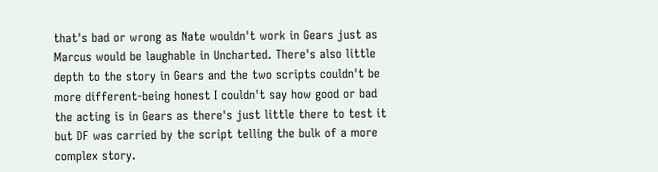that's bad or wrong as Nate wouldn't work in Gears just as Marcus would be laughable in Uncharted. There's also little depth to the story in Gears and the two scripts couldn't be more different-being honest I couldn't say how good or bad the acting is in Gears as there's just little there to test it but DF was carried by the script telling the bulk of a more complex story.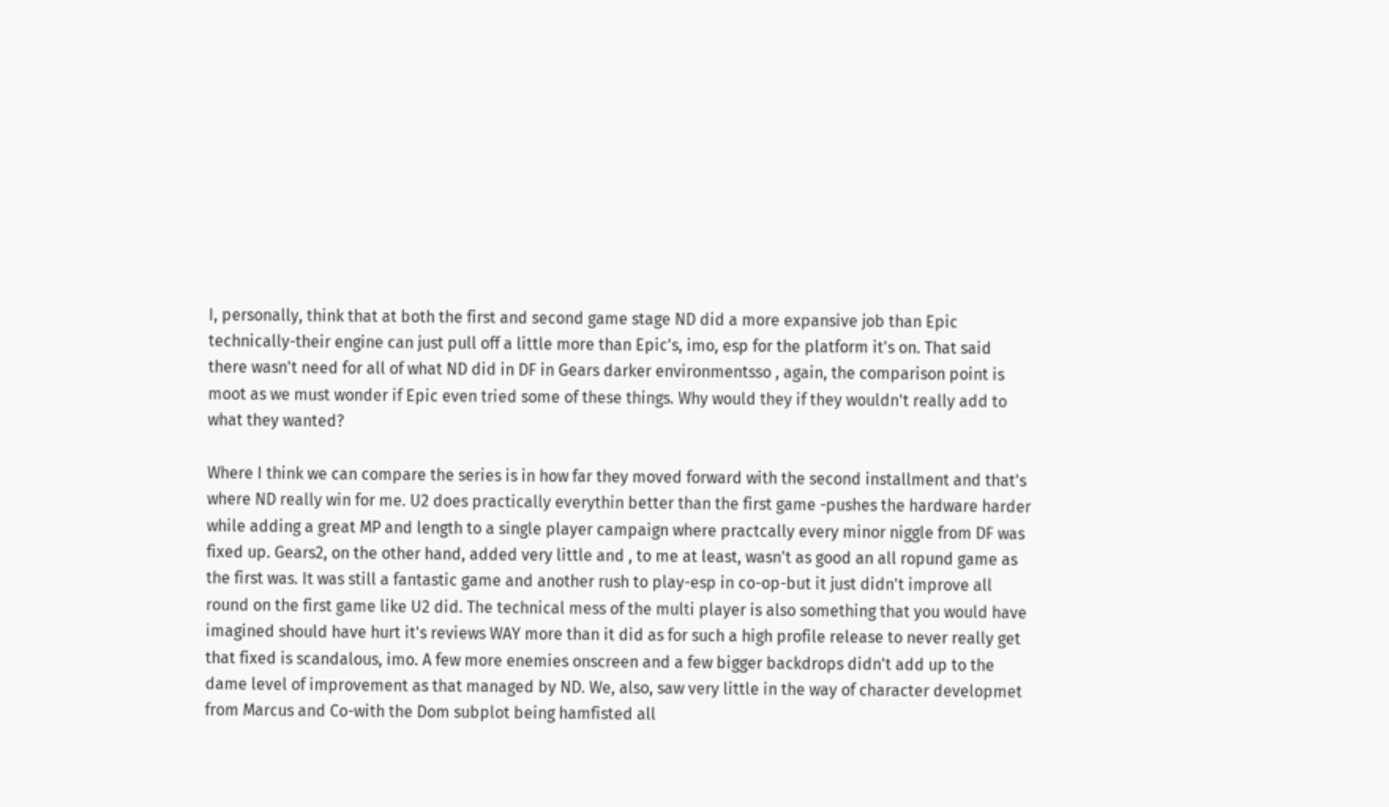I, personally, think that at both the first and second game stage ND did a more expansive job than Epic technically-their engine can just pull off a little more than Epic's, imo, esp for the platform it's on. That said there wasn't need for all of what ND did in DF in Gears darker environmentsso , again, the comparison point is moot as we must wonder if Epic even tried some of these things. Why would they if they wouldn't really add to what they wanted?

Where I think we can compare the series is in how far they moved forward with the second installment and that's where ND really win for me. U2 does practically everythin better than the first game -pushes the hardware harder while adding a great MP and length to a single player campaign where practcally every minor niggle from DF was fixed up. Gears2, on the other hand, added very little and , to me at least, wasn't as good an all ropund game as the first was. It was still a fantastic game and another rush to play-esp in co-op-but it just didn't improve all round on the first game like U2 did. The technical mess of the multi player is also something that you would have imagined should have hurt it's reviews WAY more than it did as for such a high profile release to never really get that fixed is scandalous, imo. A few more enemies onscreen and a few bigger backdrops didn't add up to the dame level of improvement as that managed by ND. We, also, saw very little in the way of character developmet from Marcus and Co-with the Dom subplot being hamfisted all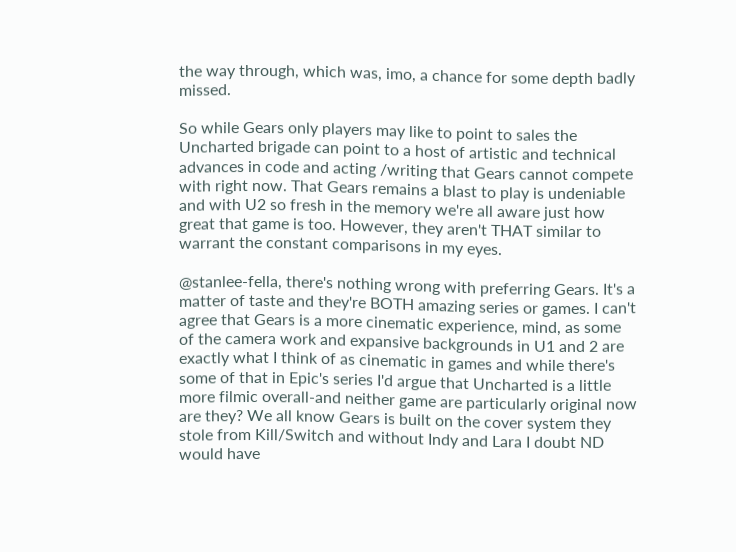the way through, which was, imo, a chance for some depth badly missed.

So while Gears only players may like to point to sales the Uncharted brigade can point to a host of artistic and technical advances in code and acting /writing that Gears cannot compete with right now. That Gears remains a blast to play is undeniable and with U2 so fresh in the memory we're all aware just how great that game is too. However, they aren't THAT similar to warrant the constant comparisons in my eyes.

@stanlee-fella, there's nothing wrong with preferring Gears. It's a matter of taste and they're BOTH amazing series or games. I can't agree that Gears is a more cinematic experience, mind, as some of the camera work and expansive backgrounds in U1 and 2 are exactly what I think of as cinematic in games and while there's some of that in Epic's series I'd argue that Uncharted is a little more filmic overall-and neither game are particularly original now are they? We all know Gears is built on the cover system they stole from Kill/Switch and without Indy and Lara I doubt ND would have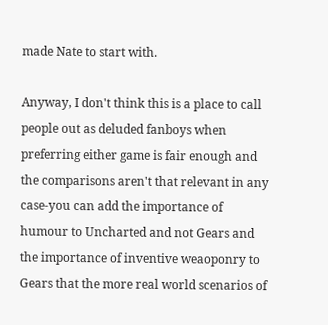made Nate to start with.

Anyway, I don't think this is a place to call people out as deluded fanboys when preferring either game is fair enough and the comparisons aren't that relevant in any case-you can add the importance of humour to Uncharted and not Gears and the importance of inventive weaoponry to Gears that the more real world scenarios of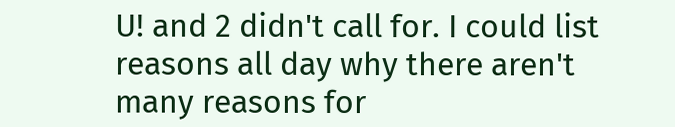U! and 2 didn't call for. I could list reasons all day why there aren't many reasons for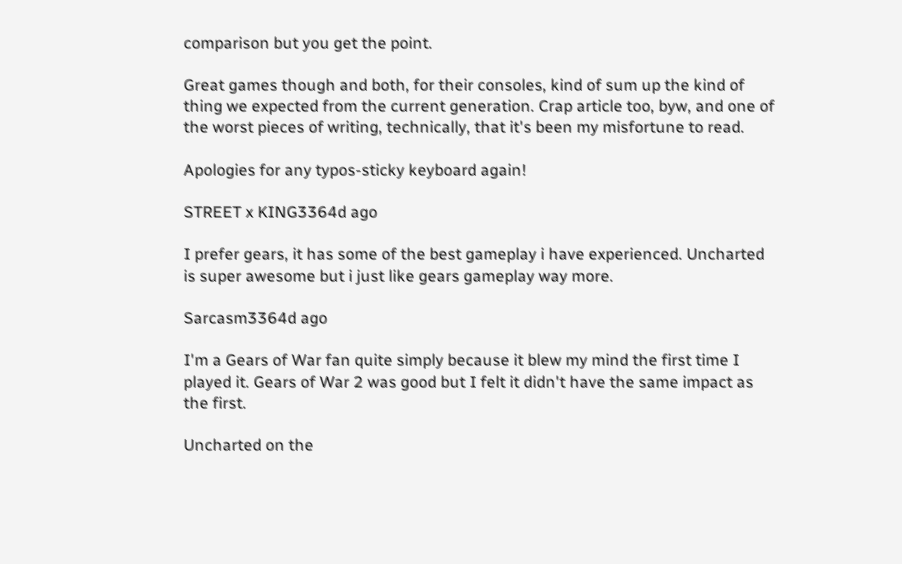comparison but you get the point.

Great games though and both, for their consoles, kind of sum up the kind of thing we expected from the current generation. Crap article too, byw, and one of the worst pieces of writing, technically, that it's been my misfortune to read.

Apologies for any typos-sticky keyboard again!

STREET x KING3364d ago

I prefer gears, it has some of the best gameplay i have experienced. Uncharted is super awesome but i just like gears gameplay way more.

Sarcasm3364d ago

I'm a Gears of War fan quite simply because it blew my mind the first time I played it. Gears of War 2 was good but I felt it didn't have the same impact as the first.

Uncharted on the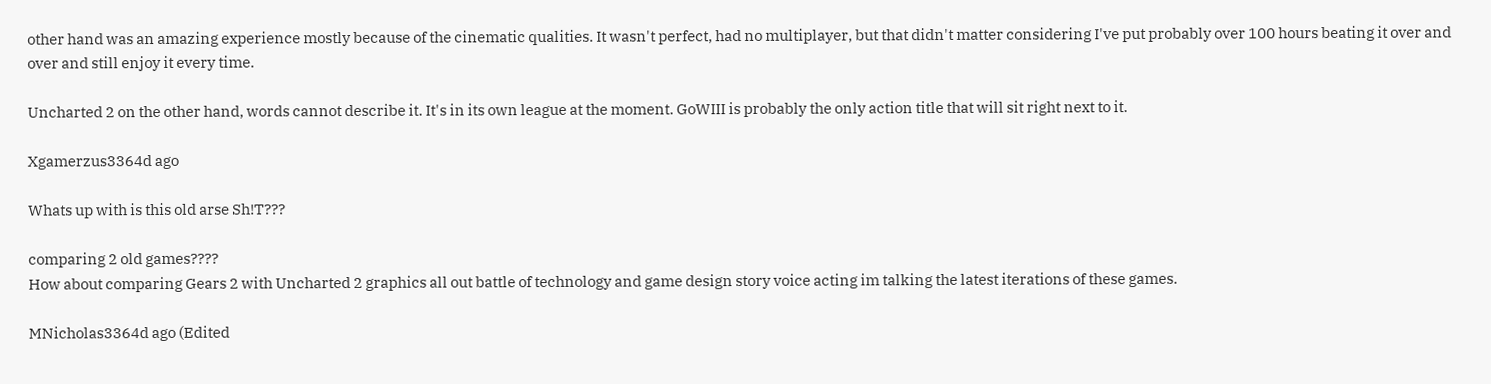other hand was an amazing experience mostly because of the cinematic qualities. It wasn't perfect, had no multiplayer, but that didn't matter considering I've put probably over 100 hours beating it over and over and still enjoy it every time.

Uncharted 2 on the other hand, words cannot describe it. It's in its own league at the moment. GoWIII is probably the only action title that will sit right next to it.

Xgamerzus3364d ago

Whats up with is this old arse Sh!T???

comparing 2 old games????
How about comparing Gears 2 with Uncharted 2 graphics all out battle of technology and game design story voice acting im talking the latest iterations of these games.

MNicholas3364d ago (Edited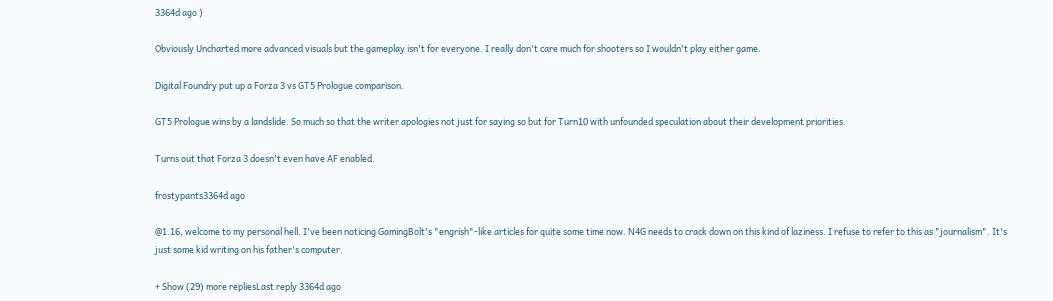3364d ago )

Obviously Uncharted more advanced visuals but the gameplay isn't for everyone. I really don't care much for shooters so I wouldn't play either game.

Digital Foundry put up a Forza 3 vs GT5 Prologue comparison.

GT5 Prologue wins by a landslide. So much so that the writer apologies not just for saying so but for Turn10 with unfounded speculation about their development priorities.

Turns out that Forza 3 doesn't even have AF enabled.

frostypants3364d ago

@1.16, welcome to my personal hell. I've been noticing GamingBolt's "engrish"-like articles for quite some time now. N4G needs to crack down on this kind of laziness. I refuse to refer to this as "journalism". It's just some kid writing on his father's computer.

+ Show (29) more repliesLast reply 3364d ago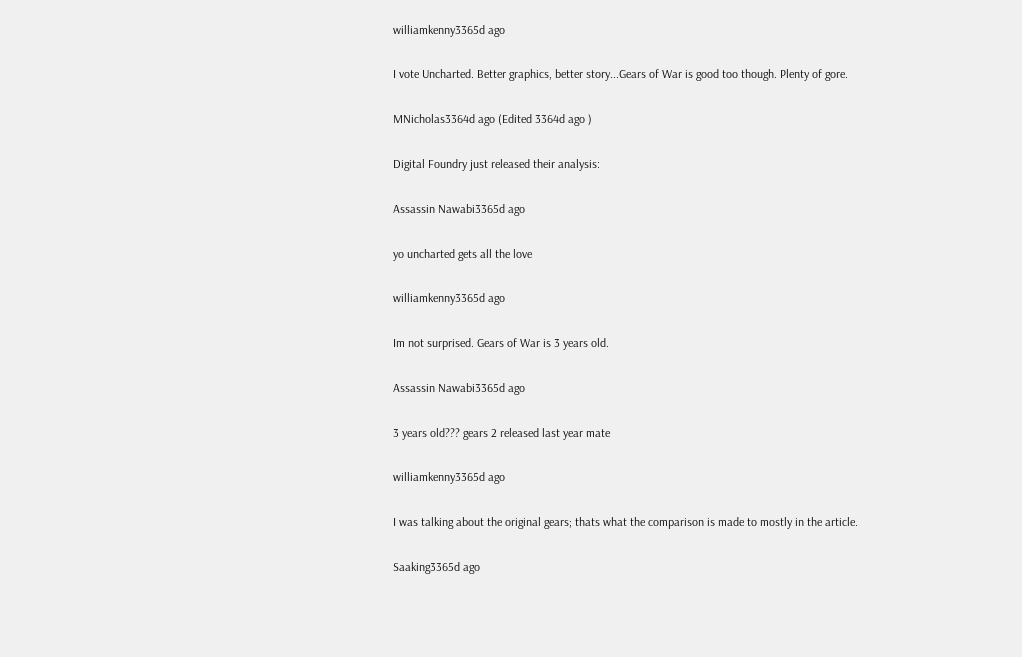williamkenny3365d ago

I vote Uncharted. Better graphics, better story...Gears of War is good too though. Plenty of gore.

MNicholas3364d ago (Edited 3364d ago )

Digital Foundry just released their analysis:

Assassin Nawabi3365d ago

yo uncharted gets all the love

williamkenny3365d ago

Im not surprised. Gears of War is 3 years old.

Assassin Nawabi3365d ago

3 years old??? gears 2 released last year mate

williamkenny3365d ago

I was talking about the original gears; thats what the comparison is made to mostly in the article.

Saaking3365d ago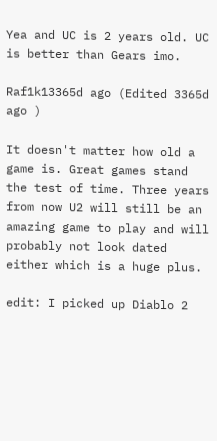Yea and UC is 2 years old. UC is better than Gears imo.

Raf1k13365d ago (Edited 3365d ago )

It doesn't matter how old a game is. Great games stand the test of time. Three years from now U2 will still be an amazing game to play and will probably not look dated either which is a huge plus.

edit: I picked up Diablo 2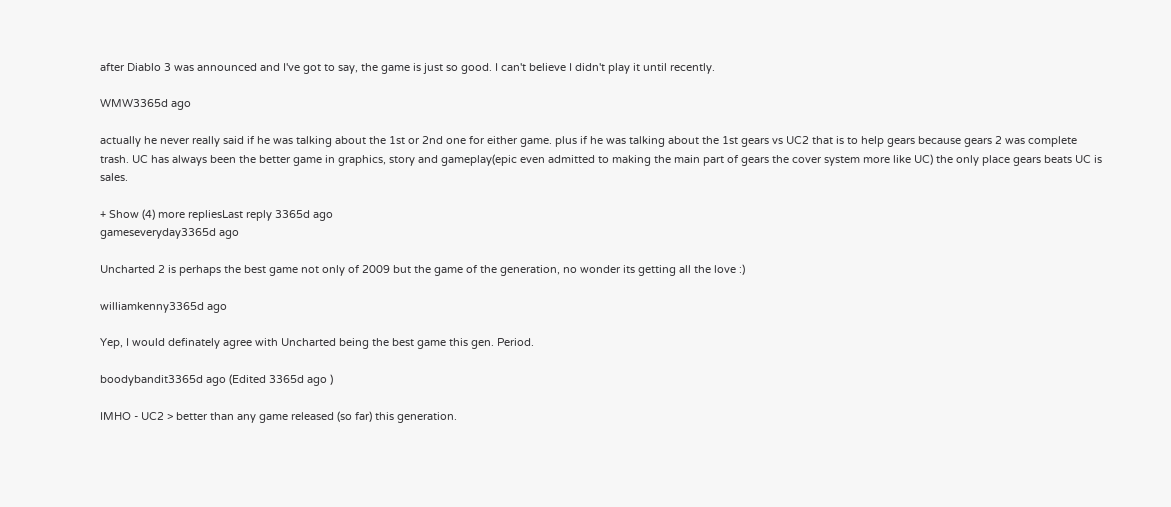after Diablo 3 was announced and I've got to say, the game is just so good. I can't believe I didn't play it until recently.

WMW3365d ago

actually he never really said if he was talking about the 1st or 2nd one for either game. plus if he was talking about the 1st gears vs UC2 that is to help gears because gears 2 was complete trash. UC has always been the better game in graphics, story and gameplay(epic even admitted to making the main part of gears the cover system more like UC) the only place gears beats UC is sales.

+ Show (4) more repliesLast reply 3365d ago
gameseveryday3365d ago

Uncharted 2 is perhaps the best game not only of 2009 but the game of the generation, no wonder its getting all the love :)

williamkenny3365d ago

Yep, I would definately agree with Uncharted being the best game this gen. Period.

boodybandit3365d ago (Edited 3365d ago )

IMHO - UC2 > better than any game released (so far) this generation.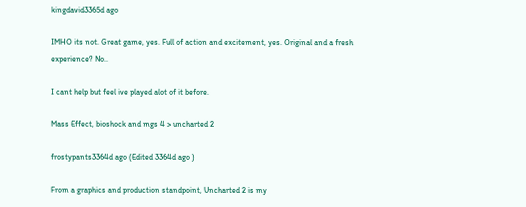kingdavid3365d ago

IMHO its not. Great game, yes. Full of action and excitement, yes. Original and a fresh experience? No..

I cant help but feel ive played alot of it before.

Mass Effect, bioshock and mgs 4 > uncharted 2

frostypants3364d ago (Edited 3364d ago )

From a graphics and production standpoint, Uncharted 2 is my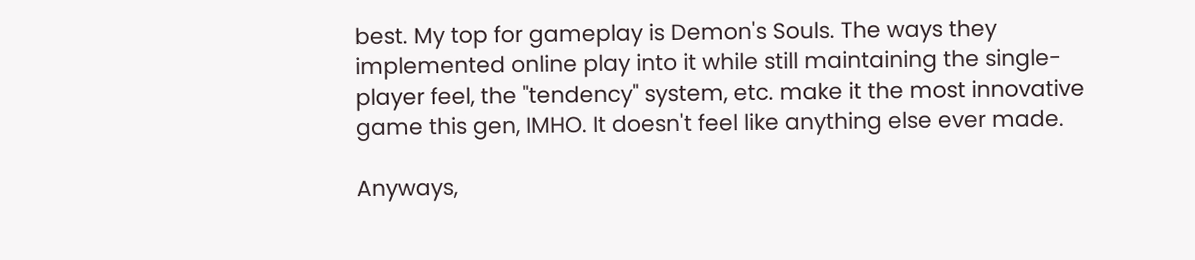best. My top for gameplay is Demon's Souls. The ways they implemented online play into it while still maintaining the single-player feel, the "tendency" system, etc. make it the most innovative game this gen, IMHO. It doesn't feel like anything else ever made.

Anyways,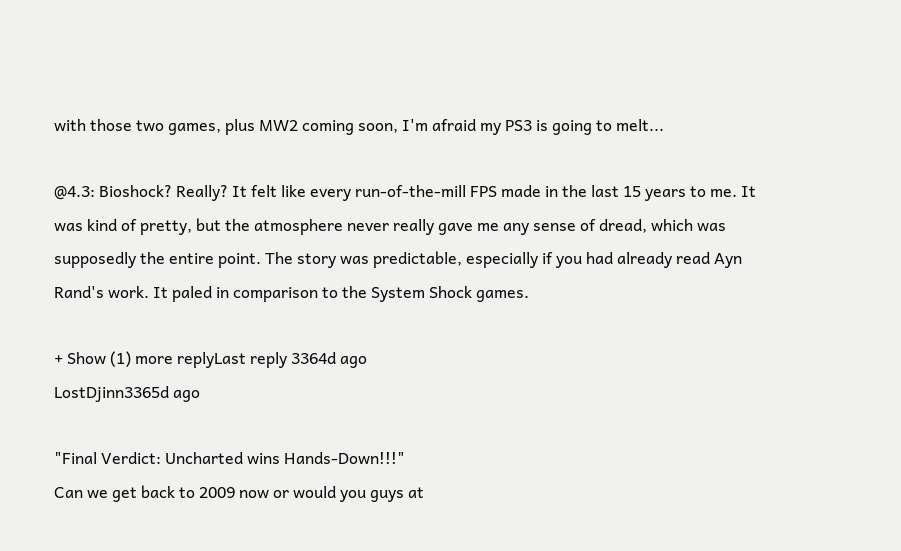with those two games, plus MW2 coming soon, I'm afraid my PS3 is going to melt...

@4.3: Bioshock? Really? It felt like every run-of-the-mill FPS made in the last 15 years to me. It was kind of pretty, but the atmosphere never really gave me any sense of dread, which was supposedly the entire point. The story was predictable, especially if you had already read Ayn Rand's work. It paled in comparison to the System Shock games.

+ Show (1) more replyLast reply 3364d ago
LostDjinn3365d ago

"Final Verdict: Uncharted wins Hands-Down!!!"
Can we get back to 2009 now or would you guys at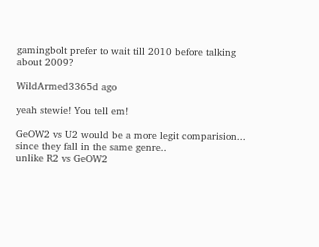gamingbolt prefer to wait till 2010 before talking about 2009?

WildArmed3365d ago

yeah stewie! You tell em!

GeOW2 vs U2 would be a more legit comparision...
since they fall in the same genre..
unlike R2 vs GeOW2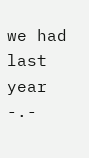we had last year -.-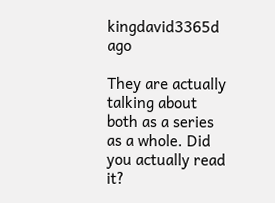kingdavid3365d ago

They are actually talking about both as a series as a whole. Did you actually read it?